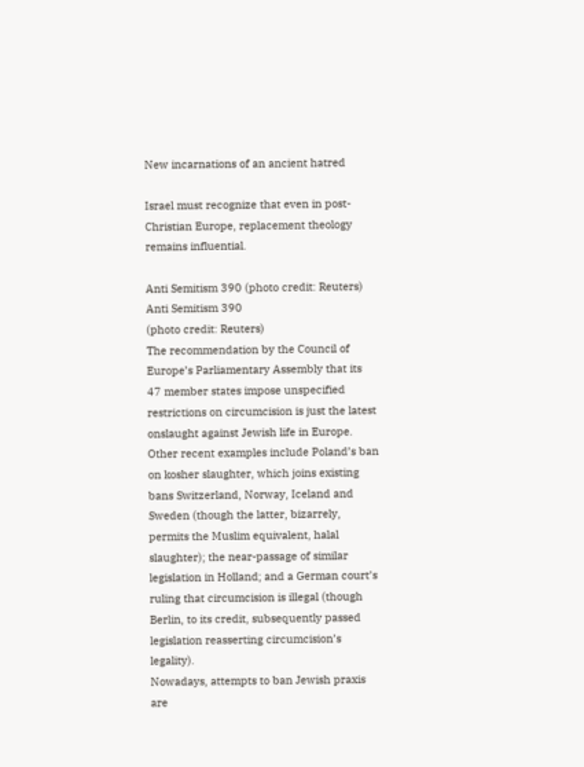New incarnations of an ancient hatred

Israel must recognize that even in post-Christian Europe, replacement theology remains influential.

Anti Semitism 390 (photo credit: Reuters)
Anti Semitism 390
(photo credit: Reuters)
The recommendation by the Council of Europe’s Parliamentary Assembly that its 47 member states impose unspecified restrictions on circumcision is just the latest onslaught against Jewish life in Europe. Other recent examples include Poland’s ban on kosher slaughter, which joins existing bans Switzerland, Norway, Iceland and Sweden (though the latter, bizarrely, permits the Muslim equivalent, halal slaughter); the near-passage of similar legislation in Holland; and a German court’s ruling that circumcision is illegal (though Berlin, to its credit, subsequently passed legislation reasserting circumcision’s legality).
Nowadays, attempts to ban Jewish praxis are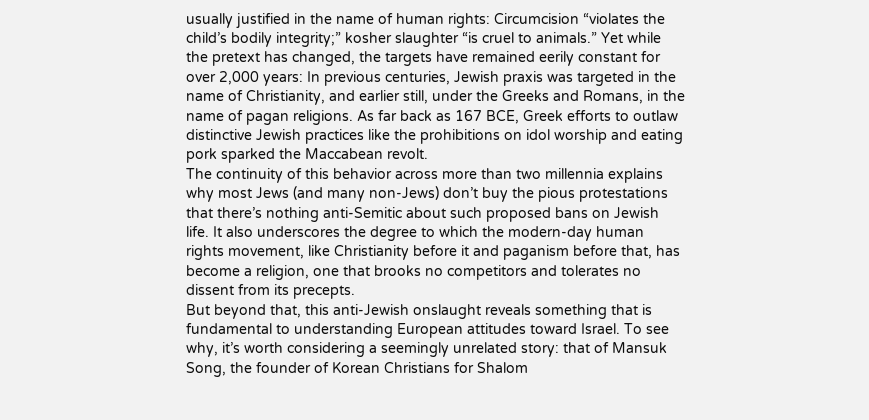usually justified in the name of human rights: Circumcision “violates the child’s bodily integrity;” kosher slaughter “is cruel to animals.” Yet while the pretext has changed, the targets have remained eerily constant for over 2,000 years: In previous centuries, Jewish praxis was targeted in the name of Christianity, and earlier still, under the Greeks and Romans, in the name of pagan religions. As far back as 167 BCE, Greek efforts to outlaw distinctive Jewish practices like the prohibitions on idol worship and eating pork sparked the Maccabean revolt.
The continuity of this behavior across more than two millennia explains why most Jews (and many non-Jews) don’t buy the pious protestations that there’s nothing anti-Semitic about such proposed bans on Jewish life. It also underscores the degree to which the modern-day human rights movement, like Christianity before it and paganism before that, has become a religion, one that brooks no competitors and tolerates no dissent from its precepts.
But beyond that, this anti-Jewish onslaught reveals something that is fundamental to understanding European attitudes toward Israel. To see why, it’s worth considering a seemingly unrelated story: that of Mansuk Song, the founder of Korean Christians for Shalom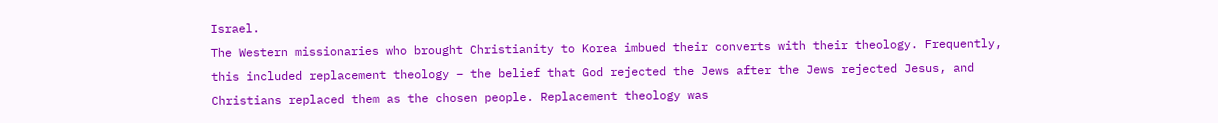Israel.
The Western missionaries who brought Christianity to Korea imbued their converts with their theology. Frequently, this included replacement theology – the belief that God rejected the Jews after the Jews rejected Jesus, and Christians replaced them as the chosen people. Replacement theology was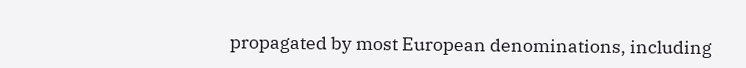propagated by most European denominations, including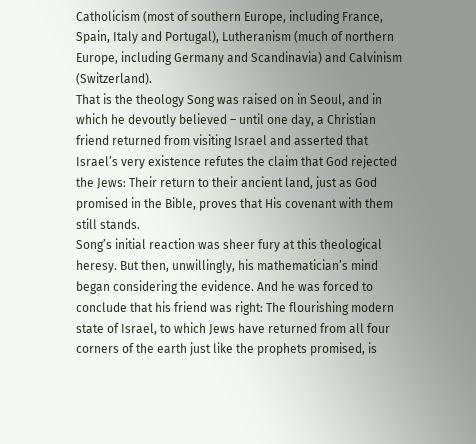Catholicism (most of southern Europe, including France, Spain, Italy and Portugal), Lutheranism (much of northern Europe, including Germany and Scandinavia) and Calvinism (Switzerland).
That is the theology Song was raised on in Seoul, and in which he devoutly believed – until one day, a Christian friend returned from visiting Israel and asserted that Israel’s very existence refutes the claim that God rejected the Jews: Their return to their ancient land, just as God promised in the Bible, proves that His covenant with them still stands.
Song’s initial reaction was sheer fury at this theological heresy. But then, unwillingly, his mathematician’s mind began considering the evidence. And he was forced to conclude that his friend was right: The flourishing modern state of Israel, to which Jews have returned from all four corners of the earth just like the prophets promised, is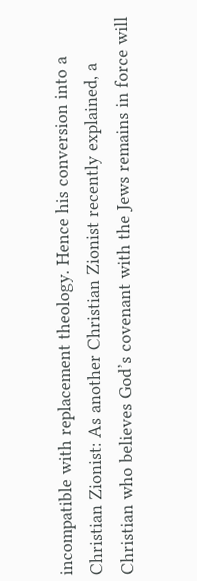incompatible with replacement theology. Hence his conversion into a Christian Zionist: As another Christian Zionist recently explained, a Christian who believes God’s covenant with the Jews remains in force will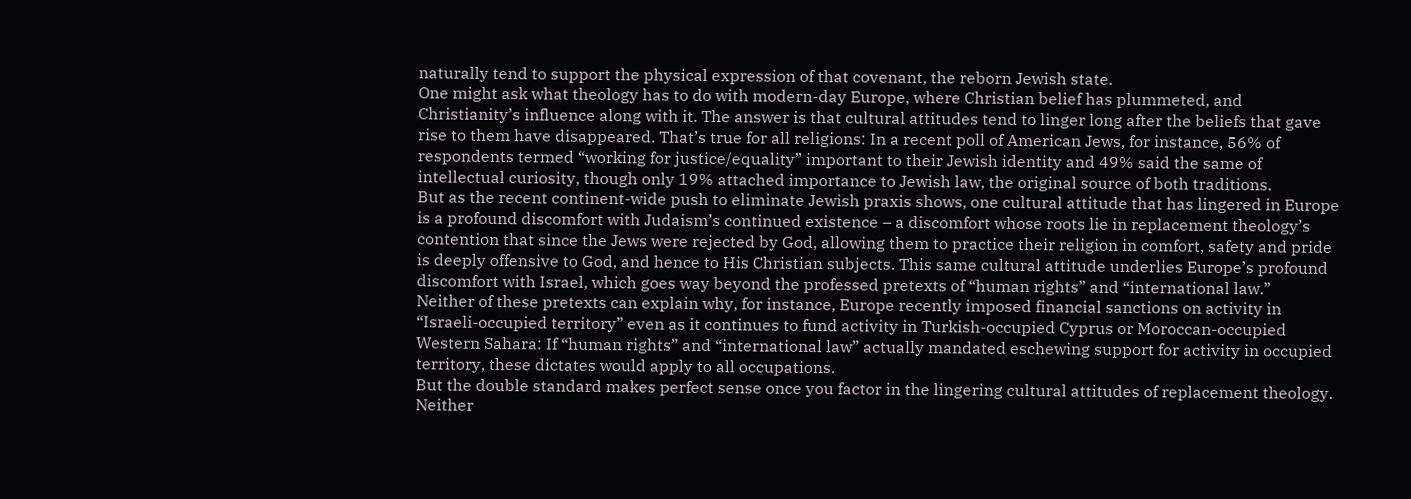naturally tend to support the physical expression of that covenant, the reborn Jewish state.
One might ask what theology has to do with modern-day Europe, where Christian belief has plummeted, and Christianity’s influence along with it. The answer is that cultural attitudes tend to linger long after the beliefs that gave rise to them have disappeared. That’s true for all religions: In a recent poll of American Jews, for instance, 56% of respondents termed “working for justice/equality” important to their Jewish identity and 49% said the same of intellectual curiosity, though only 19% attached importance to Jewish law, the original source of both traditions.
But as the recent continent-wide push to eliminate Jewish praxis shows, one cultural attitude that has lingered in Europe is a profound discomfort with Judaism’s continued existence – a discomfort whose roots lie in replacement theology’s contention that since the Jews were rejected by God, allowing them to practice their religion in comfort, safety and pride is deeply offensive to God, and hence to His Christian subjects. This same cultural attitude underlies Europe’s profound discomfort with Israel, which goes way beyond the professed pretexts of “human rights” and “international law.”
Neither of these pretexts can explain why, for instance, Europe recently imposed financial sanctions on activity in “Israeli-occupied territory” even as it continues to fund activity in Turkish-occupied Cyprus or Moroccan-occupied Western Sahara: If “human rights” and “international law” actually mandated eschewing support for activity in occupied territory, these dictates would apply to all occupations.
But the double standard makes perfect sense once you factor in the lingering cultural attitudes of replacement theology. Neither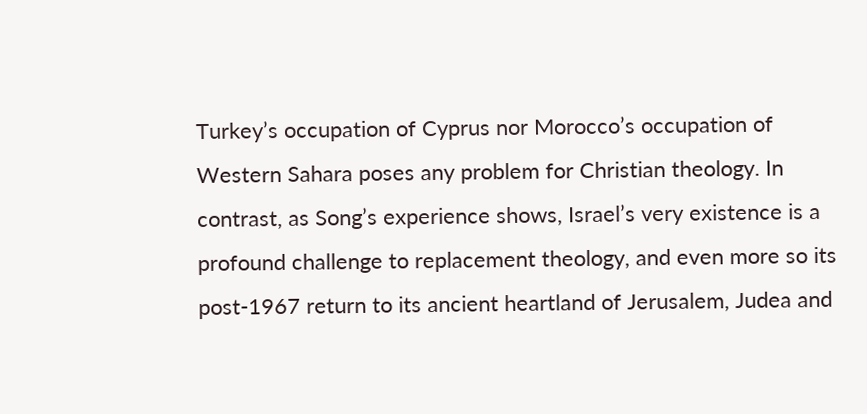Turkey’s occupation of Cyprus nor Morocco’s occupation of Western Sahara poses any problem for Christian theology. In contrast, as Song’s experience shows, Israel’s very existence is a profound challenge to replacement theology, and even more so its post-1967 return to its ancient heartland of Jerusalem, Judea and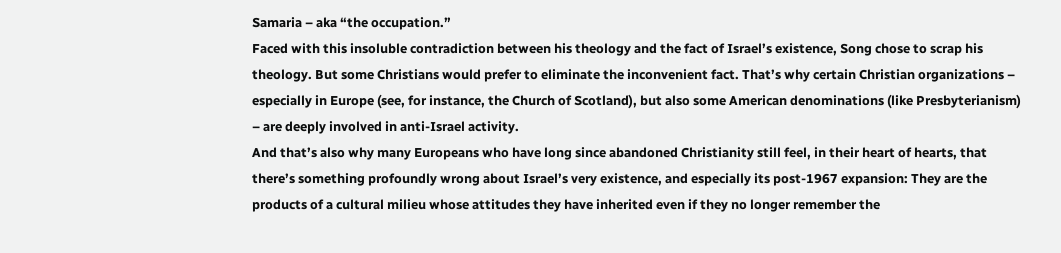Samaria – aka “the occupation.”
Faced with this insoluble contradiction between his theology and the fact of Israel’s existence, Song chose to scrap his theology. But some Christians would prefer to eliminate the inconvenient fact. That’s why certain Christian organizations – especially in Europe (see, for instance, the Church of Scotland), but also some American denominations (like Presbyterianism) – are deeply involved in anti-Israel activity.
And that’s also why many Europeans who have long since abandoned Christianity still feel, in their heart of hearts, that there’s something profoundly wrong about Israel’s very existence, and especially its post-1967 expansion: They are the products of a cultural milieu whose attitudes they have inherited even if they no longer remember the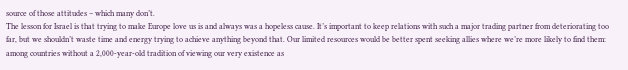source of those attitudes – which many don’t.
The lesson for Israel is that trying to make Europe love us is and always was a hopeless cause. It’s important to keep relations with such a major trading partner from deteriorating too far, but we shouldn’t waste time and energy trying to achieve anything beyond that. Our limited resources would be better spent seeking allies where we’re more likely to find them: among countries without a 2,000-year-old tradition of viewing our very existence as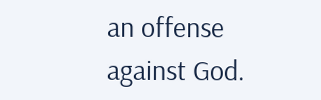an offense against God.